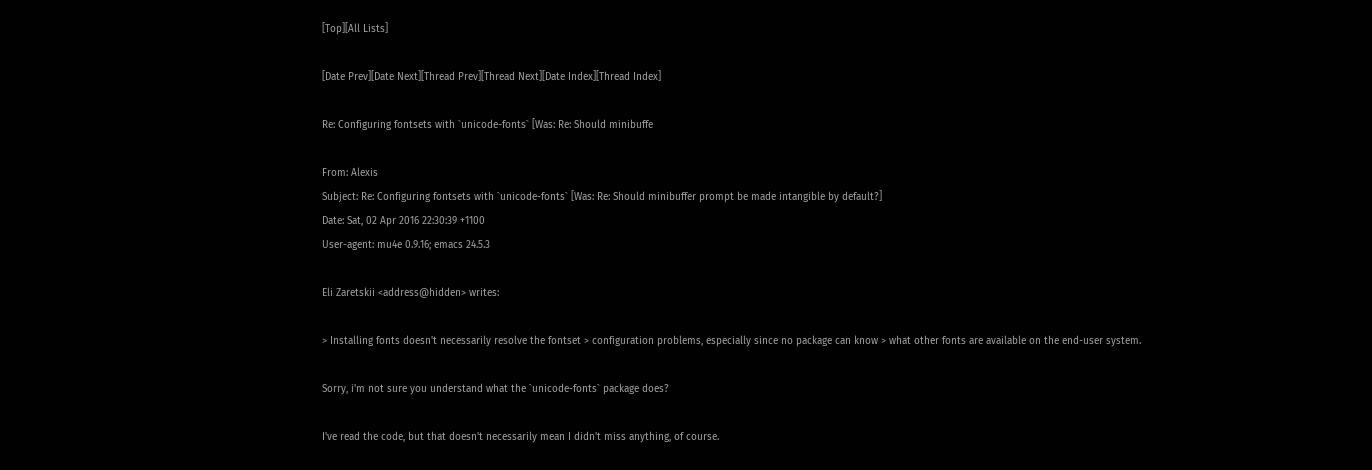[Top][All Lists]

[Date Prev][Date Next][Thread Prev][Thread Next][Date Index][Thread Index]

Re: Configuring fontsets with `unicode-fonts` [Was: Re: Should minibuffe

From: Alexis
Subject: Re: Configuring fontsets with `unicode-fonts` [Was: Re: Should minibuffer prompt be made intangible by default?]
Date: Sat, 02 Apr 2016 22:30:39 +1100
User-agent: mu4e 0.9.16; emacs 24.5.3

Eli Zaretskii <address@hidden> writes:

> Installing fonts doesn't necessarily resolve the fontset > configuration problems, especially since no package can know > what other fonts are available on the end-user system.

Sorry, i'm not sure you understand what the `unicode-fonts` package does?

I've read the code, but that doesn't necessarily mean I didn't miss anything, of course.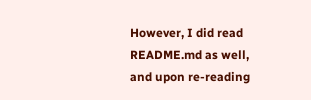However, I did read README.md as well, and upon re-reading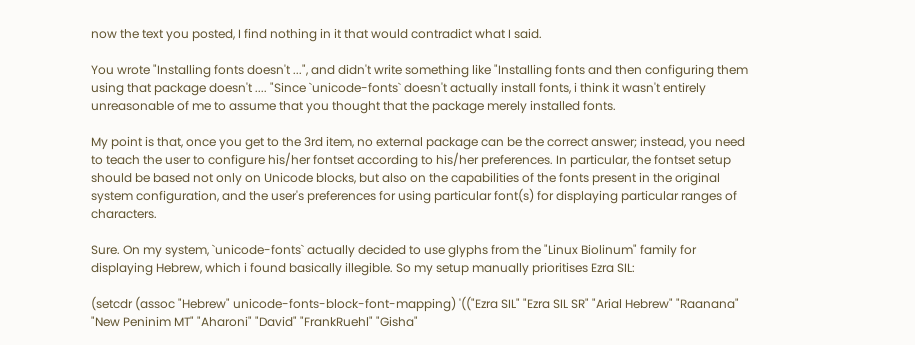now the text you posted, I find nothing in it that would contradict what I said.

You wrote "Installing fonts doesn't ...", and didn't write something like "Installing fonts and then configuring them using that package doesn't .... "Since `unicode-fonts` doesn't actually install fonts, i think it wasn't entirely unreasonable of me to assume that you thought that the package merely installed fonts.

My point is that, once you get to the 3rd item, no external package can be the correct answer; instead, you need to teach the user to configure his/her fontset according to his/her preferences. In particular, the fontset setup should be based not only on Unicode blocks, but also on the capabilities of the fonts present in the original system configuration, and the user's preferences for using particular font(s) for displaying particular ranges of characters.

Sure. On my system, `unicode-fonts` actually decided to use glyphs from the "Linux Biolinum" family for displaying Hebrew, which i found basically illegible. So my setup manually prioritises Ezra SIL:

(setcdr (assoc "Hebrew" unicode-fonts-block-font-mapping) '(("Ezra SIL" "Ezra SIL SR" "Arial Hebrew" "Raanana" "New Peninim MT" "Aharoni" "David" "FrankRuehl" "Gisha"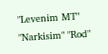"Levenim MT" "Narkisim" "Rod"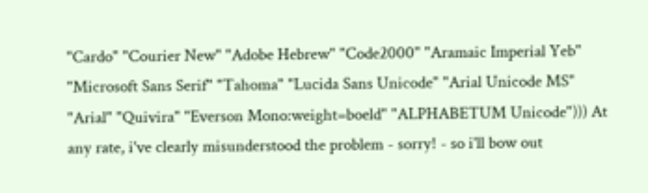"Cardo" "Courier New" "Adobe Hebrew" "Code2000" "Aramaic Imperial Yeb" "Microsoft Sans Serif" "Tahoma" "Lucida Sans Unicode" "Arial Unicode MS" "Arial" "Quivira" "Everson Mono:weight=boeld" "ALPHABETUM Unicode"))) At any rate, i've clearly misunderstood the problem - sorry! - so i'll bow out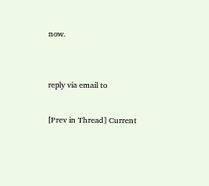now.


reply via email to

[Prev in Thread] Current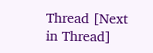Thread [Next in Thread]